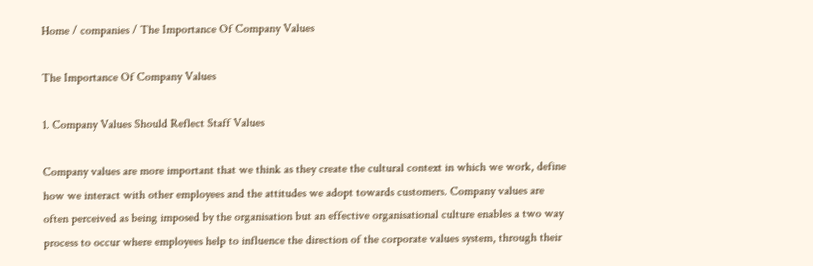Home / companies / The Importance Of Company Values

The Importance Of Company Values

1. Company Values Should Reflect Staff Values

Company values are more important that we think as they create the cultural context in which we work, define how we interact with other employees and the attitudes we adopt towards customers. Company values are often perceived as being imposed by the organisation but an effective organisational culture enables a two way process to occur where employees help to influence the direction of the corporate values system, through their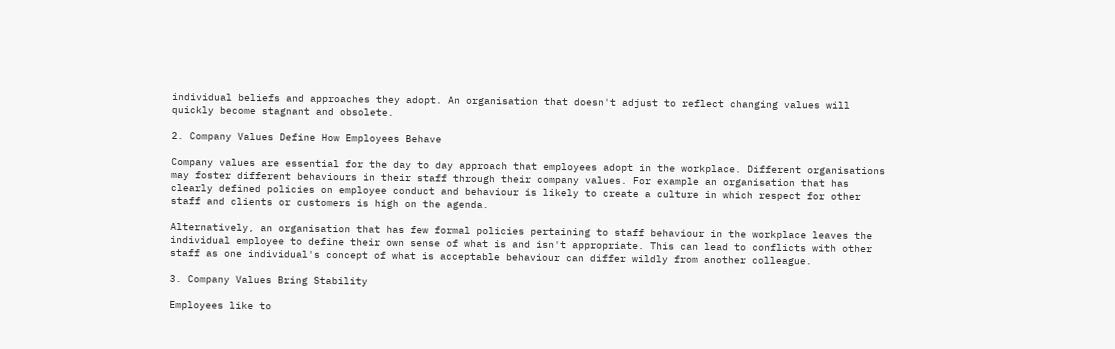individual beliefs and approaches they adopt. An organisation that doesn't adjust to reflect changing values will quickly become stagnant and obsolete.

2. Company Values Define How Employees Behave

Company values are essential for the day to day approach that employees adopt in the workplace. Different organisations may foster different behaviours in their staff through their company values. For example an organisation that has clearly defined policies on employee conduct and behaviour is likely to create a culture in which respect for other staff and clients or customers is high on the agenda.

Alternatively, an organisation that has few formal policies pertaining to staff behaviour in the workplace leaves the individual employee to define their own sense of what is and isn't appropriate. This can lead to conflicts with other staff as one individual's concept of what is acceptable behaviour can differ wildly from another colleague.

3. Company Values Bring Stability

Employees like to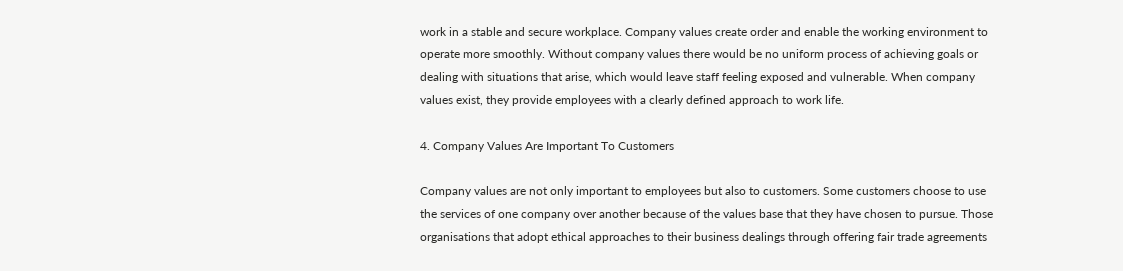work in a stable and secure workplace. Company values create order and enable the working environment to operate more smoothly. Without company values there would be no uniform process of achieving goals or dealing with situations that arise, which would leave staff feeling exposed and vulnerable. When company values exist, they provide employees with a clearly defined approach to work life.

4. Company Values Are Important To Customers

Company values are not only important to employees but also to customers. Some customers choose to use the services of one company over another because of the values base that they have chosen to pursue. Those organisations that adopt ethical approaches to their business dealings through offering fair trade agreements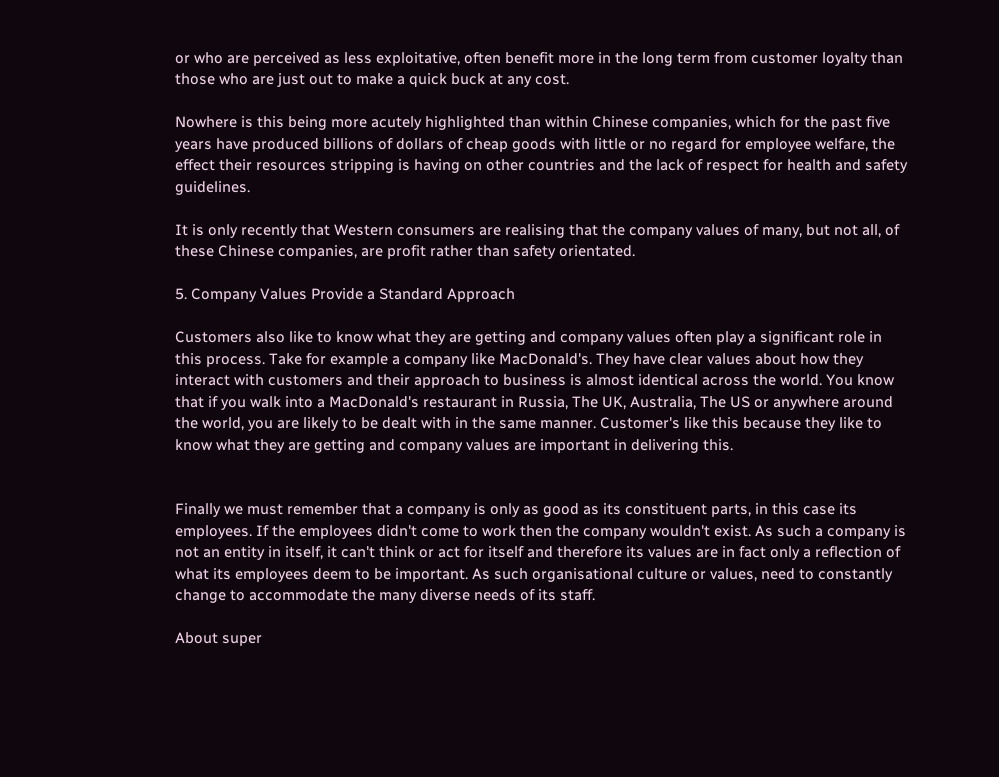or who are perceived as less exploitative, often benefit more in the long term from customer loyalty than those who are just out to make a quick buck at any cost.

Nowhere is this being more acutely highlighted than within Chinese companies, which for the past five years have produced billions of dollars of cheap goods with little or no regard for employee welfare, the effect their resources stripping is having on other countries and the lack of respect for health and safety guidelines.

It is only recently that Western consumers are realising that the company values of many, but not all, of these Chinese companies, are profit rather than safety orientated.

5. Company Values Provide a Standard Approach

Customers also like to know what they are getting and company values often play a significant role in this process. Take for example a company like MacDonald's. They have clear values about how they interact with customers and their approach to business is almost identical across the world. You know that if you walk into a MacDonald's restaurant in Russia, The UK, Australia, The US or anywhere around the world, you are likely to be dealt with in the same manner. Customer's like this because they like to know what they are getting and company values are important in delivering this.


Finally we must remember that a company is only as good as its constituent parts, in this case its employees. If the employees didn't come to work then the company wouldn't exist. As such a company is not an entity in itself, it can't think or act for itself and therefore its values are in fact only a reflection of what its employees deem to be important. As such organisational culture or values, need to constantly change to accommodate the many diverse needs of its staff.

About super